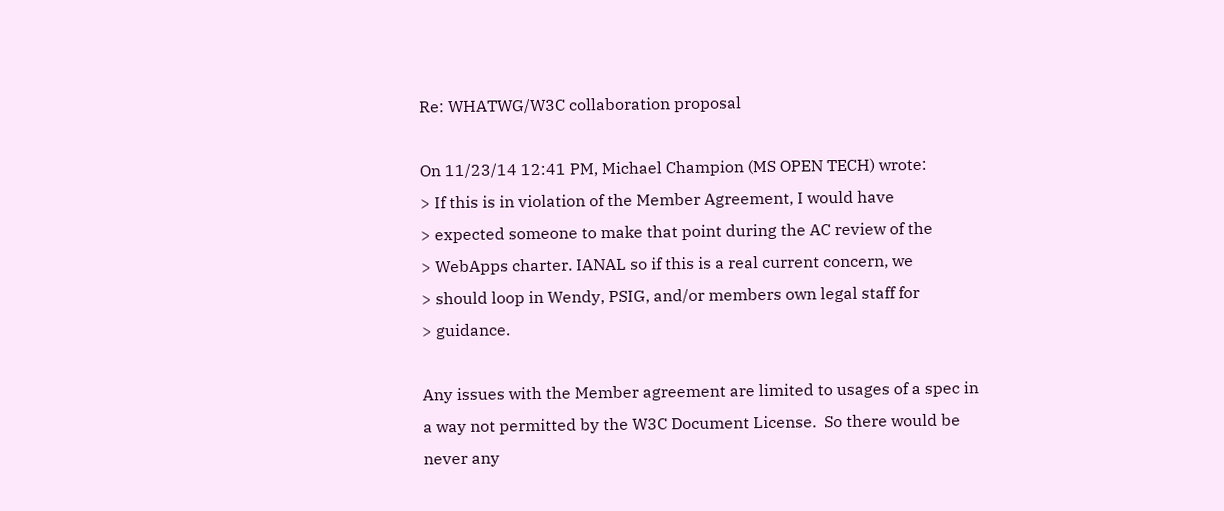Re: WHATWG/W3C collaboration proposal

On 11/23/14 12:41 PM, Michael Champion (MS OPEN TECH) wrote:
> If this is in violation of the Member Agreement, I would have
> expected someone to make that point during the AC review of the
> WebApps charter. IANAL so if this is a real current concern, we
> should loop in Wendy, PSIG, and/or members own legal staff for
> guidance.

Any issues with the Member agreement are limited to usages of a spec in
a way not permitted by the W3C Document License.  So there would be
never any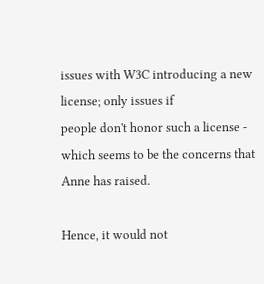issues with W3C introducing a new license; only issues if
people don't honor such a license - which seems to be the concerns that
Anne has raised.

Hence, it would not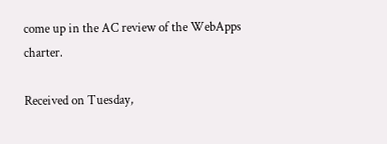come up in the AC review of the WebApps charter.

Received on Tuesday,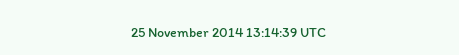25 November 2014 13:14:39 UTC